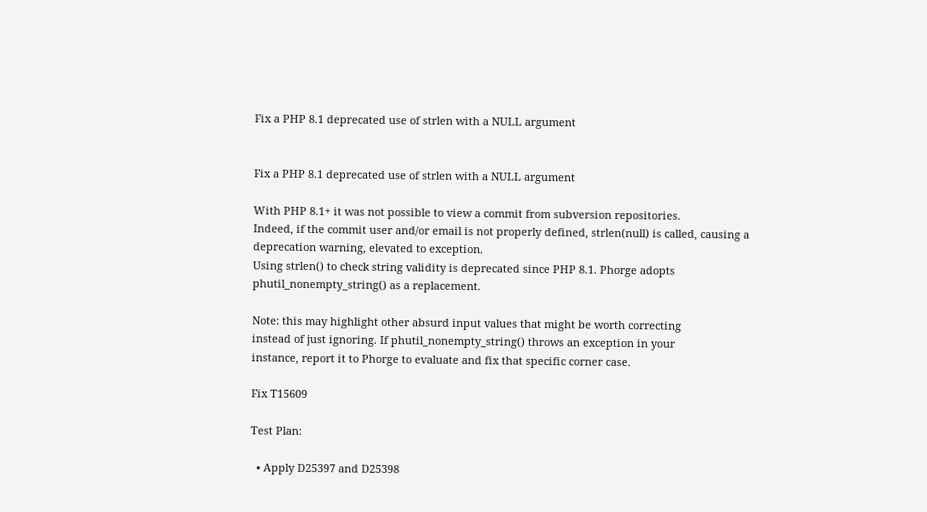Fix a PHP 8.1 deprecated use of strlen with a NULL argument


Fix a PHP 8.1 deprecated use of strlen with a NULL argument

With PHP 8.1+ it was not possible to view a commit from subversion repositories.
Indeed, if the commit user and/or email is not properly defined, strlen(null) is called, causing a deprecation warning, elevated to exception.
Using strlen() to check string validity is deprecated since PHP 8.1. Phorge adopts phutil_nonempty_string() as a replacement.

Note: this may highlight other absurd input values that might be worth correcting
instead of just ignoring. If phutil_nonempty_string() throws an exception in your
instance, report it to Phorge to evaluate and fix that specific corner case.

Fix T15609

Test Plan:

  • Apply D25397 and D25398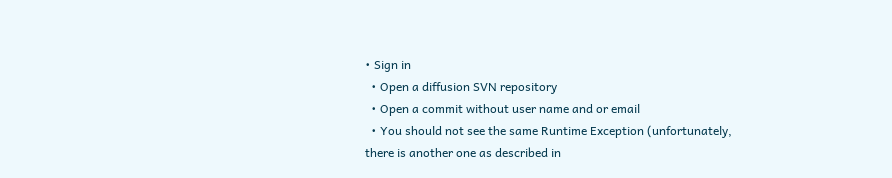• Sign in
  • Open a diffusion SVN repository
  • Open a commit without user name and or email
  • You should not see the same Runtime Exception (unfortunately, there is another one as described in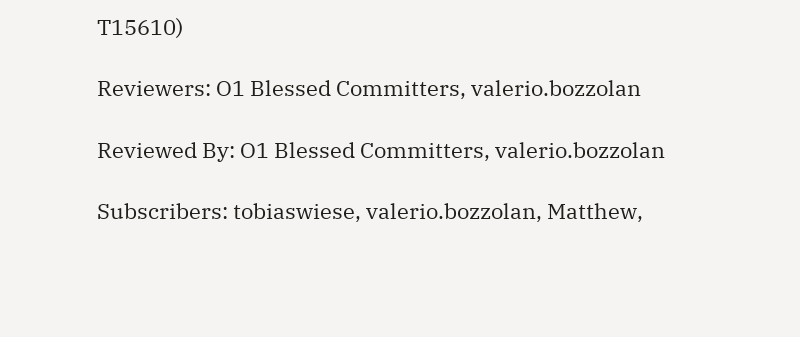T15610)

Reviewers: O1 Blessed Committers, valerio.bozzolan

Reviewed By: O1 Blessed Committers, valerio.bozzolan

Subscribers: tobiaswiese, valerio.bozzolan, Matthew,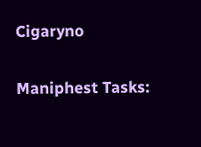Cigaryno

Maniphest Tasks: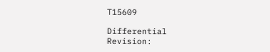T15609

Differential Revision: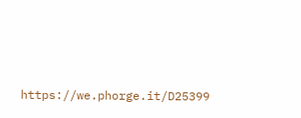https://we.phorge.it/D25399